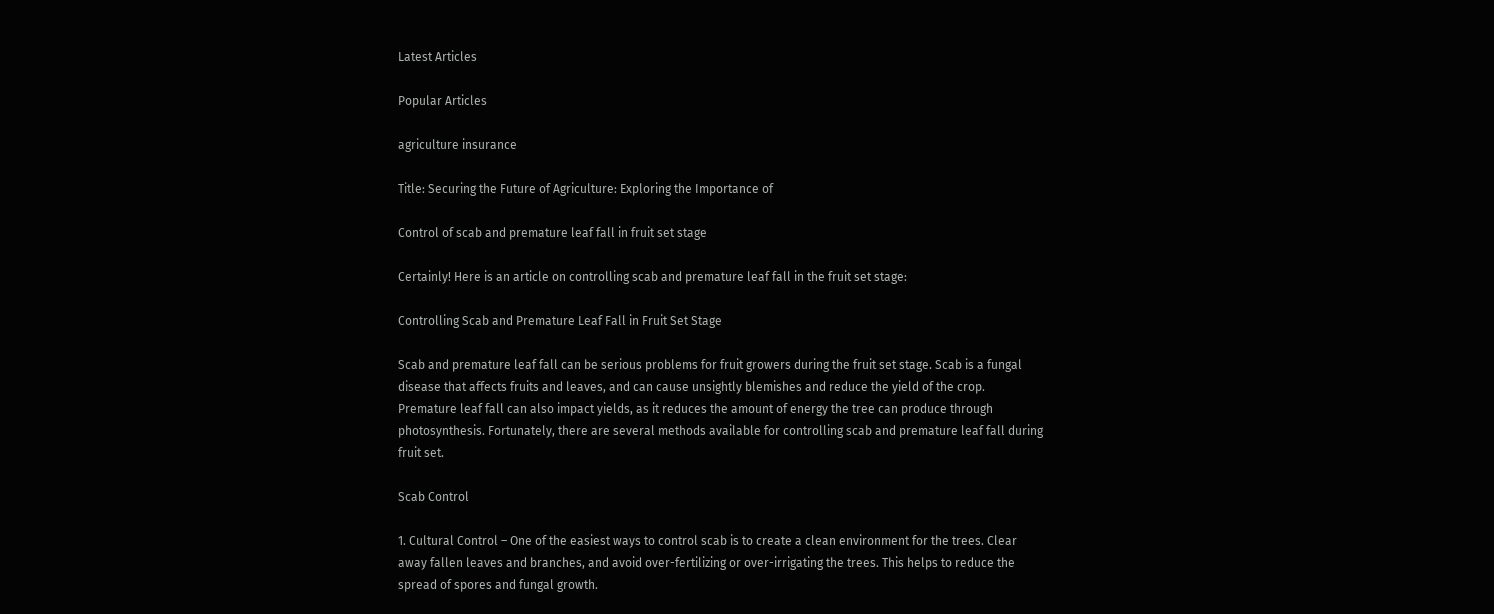Latest Articles

Popular Articles

agriculture insurance

Title: Securing the Future of Agriculture: Exploring the Importance of

Control of scab and premature leaf fall in fruit set stage

Certainly! Here is an article on controlling scab and premature leaf fall in the fruit set stage:

Controlling Scab and Premature Leaf Fall in Fruit Set Stage

Scab and premature leaf fall can be serious problems for fruit growers during the fruit set stage. Scab is a fungal disease that affects fruits and leaves, and can cause unsightly blemishes and reduce the yield of the crop. Premature leaf fall can also impact yields, as it reduces the amount of energy the tree can produce through photosynthesis. Fortunately, there are several methods available for controlling scab and premature leaf fall during fruit set.

Scab Control

1. Cultural Control – One of the easiest ways to control scab is to create a clean environment for the trees. Clear away fallen leaves and branches, and avoid over-fertilizing or over-irrigating the trees. This helps to reduce the spread of spores and fungal growth.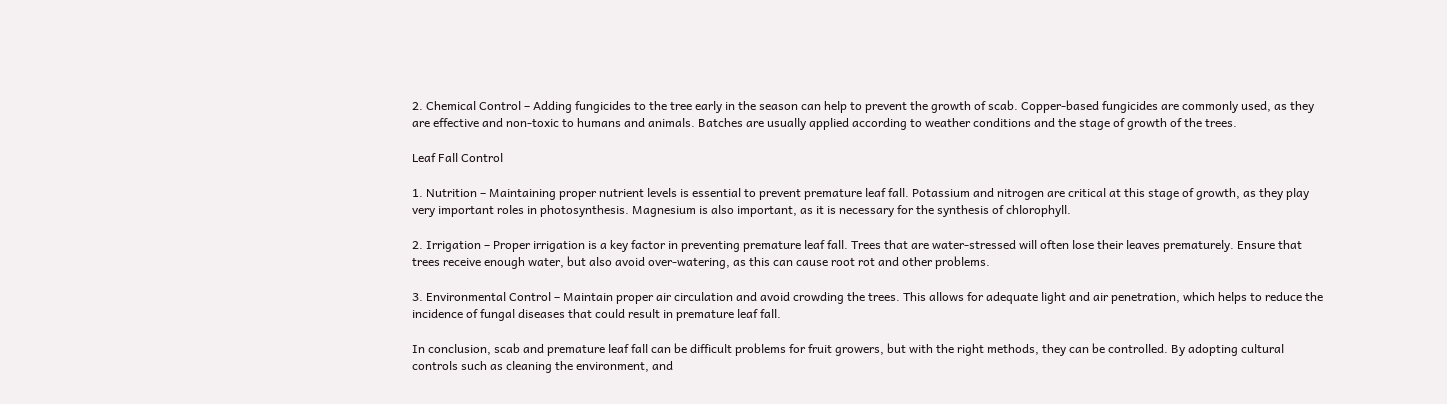2. Chemical Control – Adding fungicides to the tree early in the season can help to prevent the growth of scab. Copper-based fungicides are commonly used, as they are effective and non-toxic to humans and animals. Batches are usually applied according to weather conditions and the stage of growth of the trees.

Leaf Fall Control

1. Nutrition – Maintaining proper nutrient levels is essential to prevent premature leaf fall. Potassium and nitrogen are critical at this stage of growth, as they play very important roles in photosynthesis. Magnesium is also important, as it is necessary for the synthesis of chlorophyll.

2. Irrigation – Proper irrigation is a key factor in preventing premature leaf fall. Trees that are water-stressed will often lose their leaves prematurely. Ensure that trees receive enough water, but also avoid over-watering, as this can cause root rot and other problems.

3. Environmental Control – Maintain proper air circulation and avoid crowding the trees. This allows for adequate light and air penetration, which helps to reduce the incidence of fungal diseases that could result in premature leaf fall.

In conclusion, scab and premature leaf fall can be difficult problems for fruit growers, but with the right methods, they can be controlled. By adopting cultural controls such as cleaning the environment, and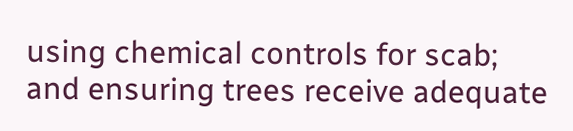using chemical controls for scab; and ensuring trees receive adequate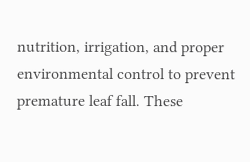nutrition, irrigation, and proper environmental control to prevent premature leaf fall. These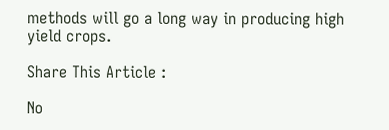methods will go a long way in producing high yield crops.

Share This Article :

No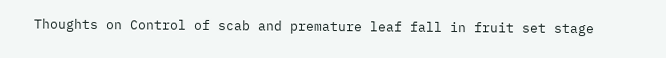Thoughts on Control of scab and premature leaf fall in fruit set stage